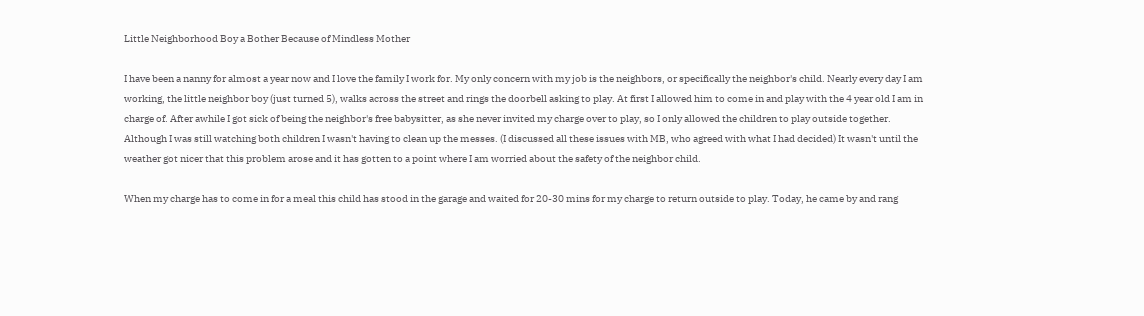Little Neighborhood Boy a Bother Because of Mindless Mother

I have been a nanny for almost a year now and I love the family I work for. My only concern with my job is the neighbors, or specifically the neighbor's child. Nearly every day I am working, the little neighbor boy (just turned 5), walks across the street and rings the doorbell asking to play. At first I allowed him to come in and play with the 4 year old I am in charge of. After awhile I got sick of being the neighbor's free babysitter, as she never invited my charge over to play, so I only allowed the children to play outside together. Although I was still watching both children I wasn't having to clean up the messes. (I discussed all these issues with MB, who agreed with what I had decided) It wasn't until the weather got nicer that this problem arose and it has gotten to a point where I am worried about the safety of the neighbor child.

When my charge has to come in for a meal this child has stood in the garage and waited for 20-30 mins for my charge to return outside to play. Today, he came by and rang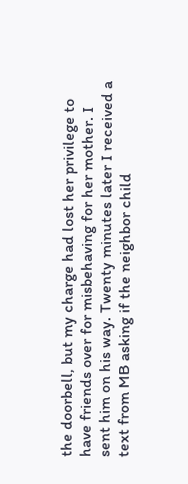the doorbell, but my charge had lost her privilege to have friends over for misbehaving for her mother. I sent him on his way. Twenty minutes later I received a text from MB asking if the neighbor child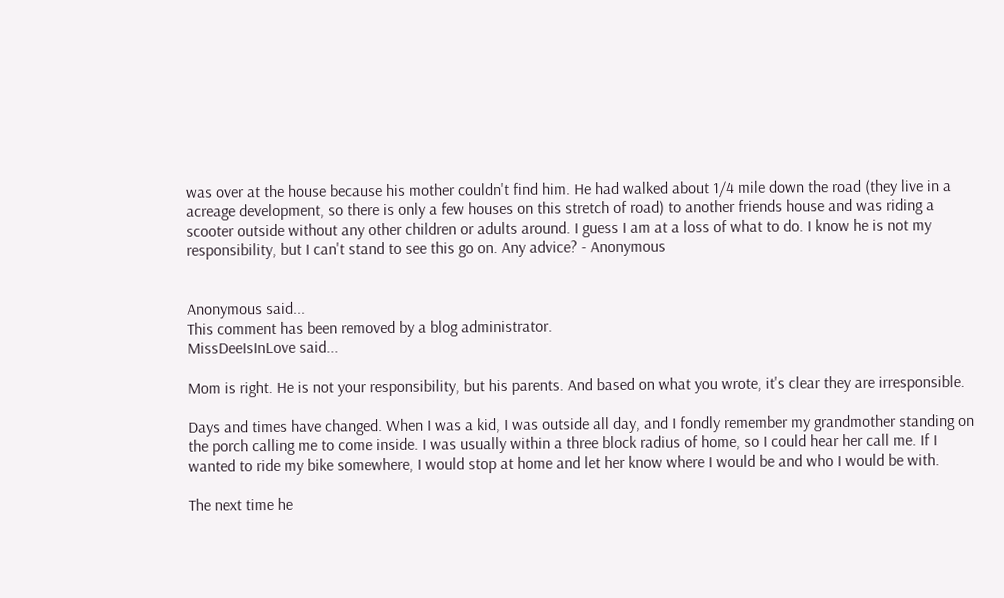was over at the house because his mother couldn't find him. He had walked about 1/4 mile down the road (they live in a acreage development, so there is only a few houses on this stretch of road) to another friends house and was riding a scooter outside without any other children or adults around. I guess I am at a loss of what to do. I know he is not my responsibility, but I can't stand to see this go on. Any advice? - Anonymous


Anonymous said...
This comment has been removed by a blog administrator.
MissDeeIsInLove said...

Mom is right. He is not your responsibility, but his parents. And based on what you wrote, it's clear they are irresponsible.

Days and times have changed. When I was a kid, I was outside all day, and I fondly remember my grandmother standing on the porch calling me to come inside. I was usually within a three block radius of home, so I could hear her call me. If I wanted to ride my bike somewhere, I would stop at home and let her know where I would be and who I would be with.

The next time he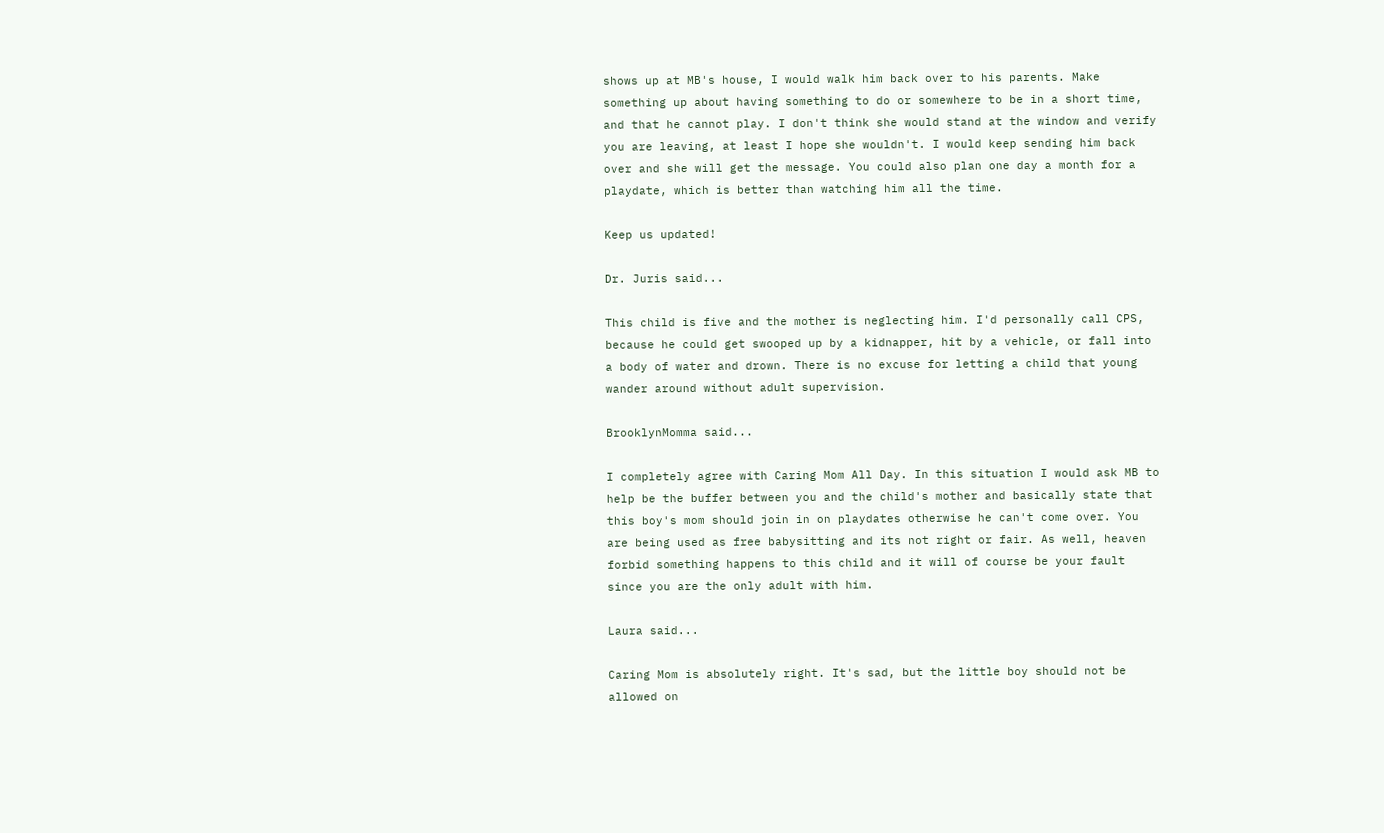shows up at MB's house, I would walk him back over to his parents. Make something up about having something to do or somewhere to be in a short time, and that he cannot play. I don't think she would stand at the window and verify you are leaving, at least I hope she wouldn't. I would keep sending him back over and she will get the message. You could also plan one day a month for a playdate, which is better than watching him all the time.

Keep us updated!

Dr. Juris said...

This child is five and the mother is neglecting him. I'd personally call CPS, because he could get swooped up by a kidnapper, hit by a vehicle, or fall into a body of water and drown. There is no excuse for letting a child that young wander around without adult supervision.

BrooklynMomma said...

I completely agree with Caring Mom All Day. In this situation I would ask MB to help be the buffer between you and the child's mother and basically state that this boy's mom should join in on playdates otherwise he can't come over. You are being used as free babysitting and its not right or fair. As well, heaven forbid something happens to this child and it will of course be your fault since you are the only adult with him.

Laura said...

Caring Mom is absolutely right. It's sad, but the little boy should not be allowed on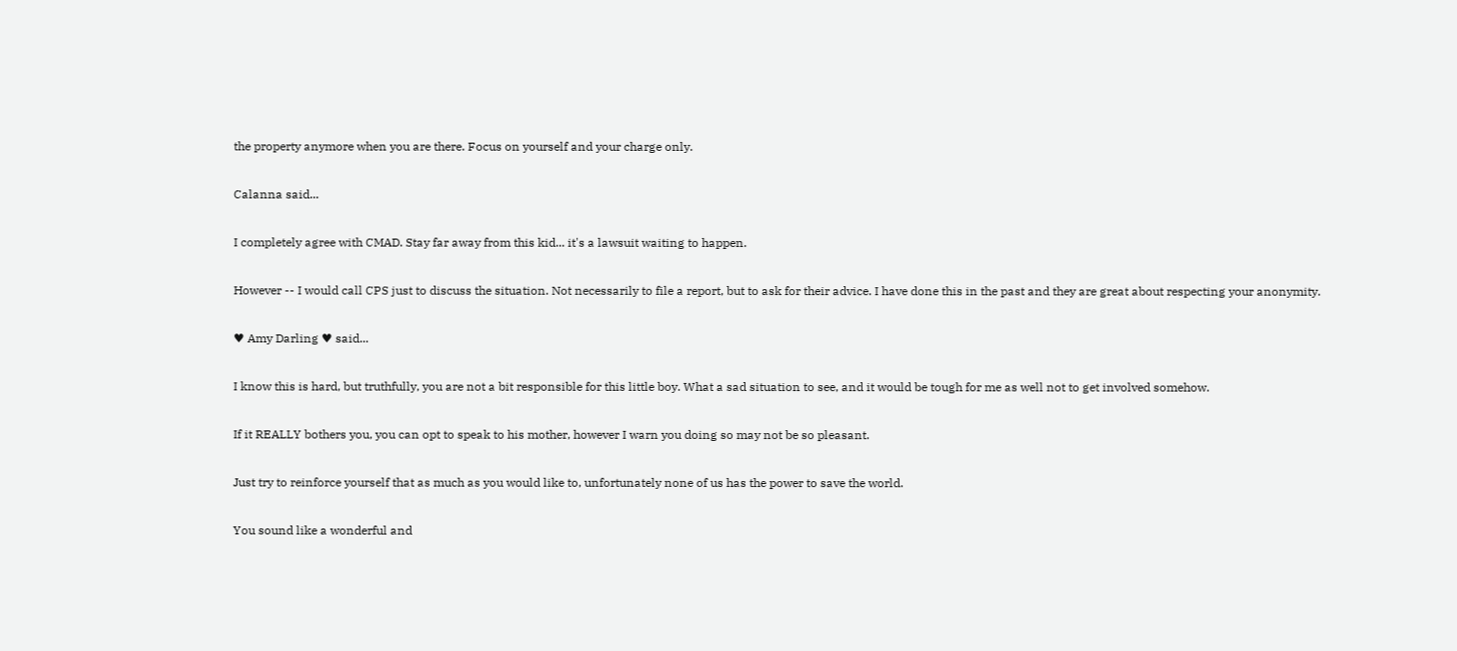the property anymore when you are there. Focus on yourself and your charge only.

Calanna said...

I completely agree with CMAD. Stay far away from this kid... it's a lawsuit waiting to happen.

However -- I would call CPS just to discuss the situation. Not necessarily to file a report, but to ask for their advice. I have done this in the past and they are great about respecting your anonymity.

♥ Amy Darling ♥ said...

I know this is hard, but truthfully, you are not a bit responsible for this little boy. What a sad situation to see, and it would be tough for me as well not to get involved somehow.

If it REALLY bothers you, you can opt to speak to his mother, however I warn you doing so may not be so pleasant.

Just try to reinforce yourself that as much as you would like to, unfortunately none of us has the power to save the world.

You sound like a wonderful and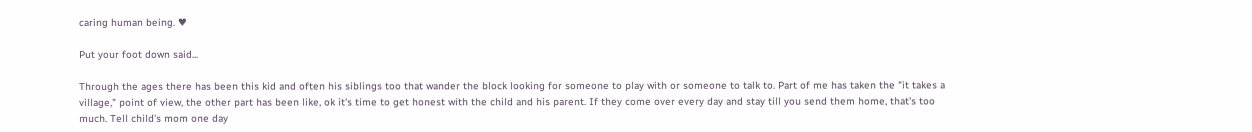caring human being. ♥

Put your foot down said...

Through the ages there has been this kid and often his siblings too that wander the block looking for someone to play with or someone to talk to. Part of me has taken the "it takes a village," point of view, the other part has been like, ok it's time to get honest with the child and his parent. If they come over every day and stay till you send them home, that's too much. Tell child's mom one day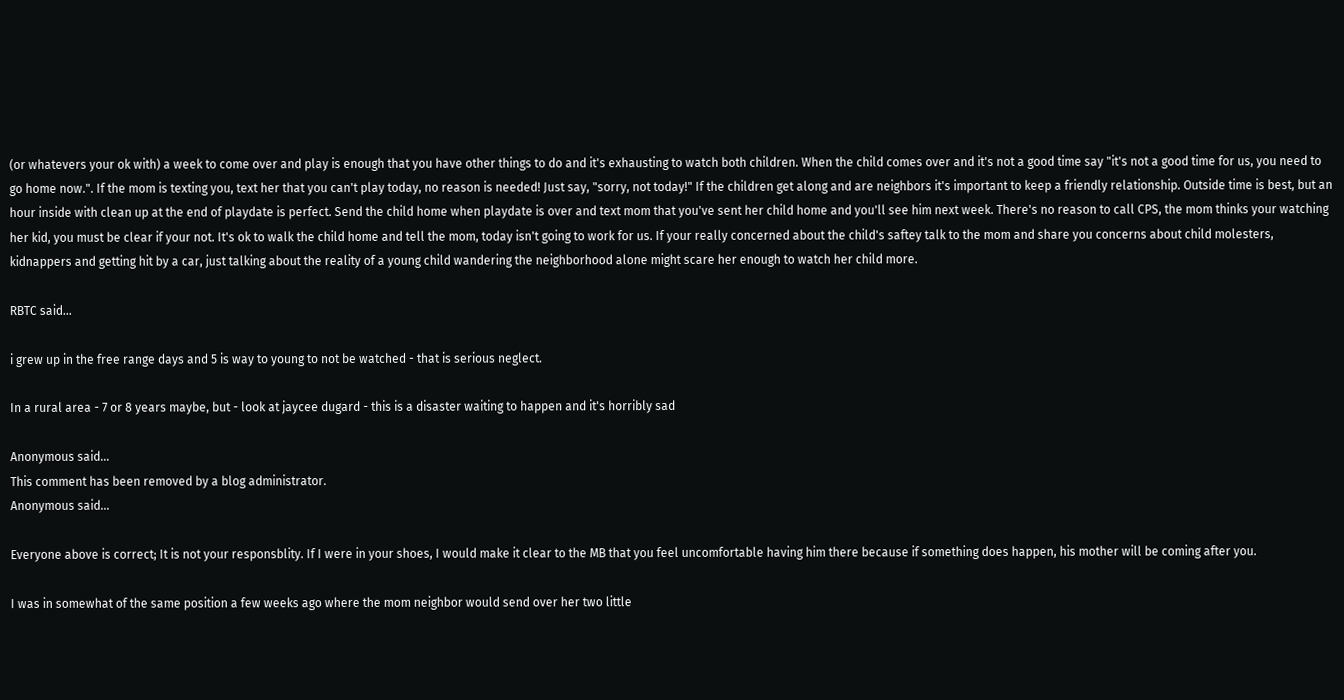(or whatevers your ok with) a week to come over and play is enough that you have other things to do and it's exhausting to watch both children. When the child comes over and it's not a good time say "it's not a good time for us, you need to go home now.". If the mom is texting you, text her that you can't play today, no reason is needed! Just say, "sorry, not today!" If the children get along and are neighbors it's important to keep a friendly relationship. Outside time is best, but an hour inside with clean up at the end of playdate is perfect. Send the child home when playdate is over and text mom that you've sent her child home and you'll see him next week. There's no reason to call CPS, the mom thinks your watching her kid, you must be clear if your not. It's ok to walk the child home and tell the mom, today isn't going to work for us. If your really concerned about the child's saftey talk to the mom and share you concerns about child molesters, kidnappers and getting hit by a car, just talking about the reality of a young child wandering the neighborhood alone might scare her enough to watch her child more.

RBTC said...

i grew up in the free range days and 5 is way to young to not be watched - that is serious neglect.

In a rural area - 7 or 8 years maybe, but - look at jaycee dugard - this is a disaster waiting to happen and it's horribly sad

Anonymous said...
This comment has been removed by a blog administrator.
Anonymous said...

Everyone above is correct; It is not your responsblity. If I were in your shoes, I would make it clear to the MB that you feel uncomfortable having him there because if something does happen, his mother will be coming after you.

I was in somewhat of the same position a few weeks ago where the mom neighbor would send over her two little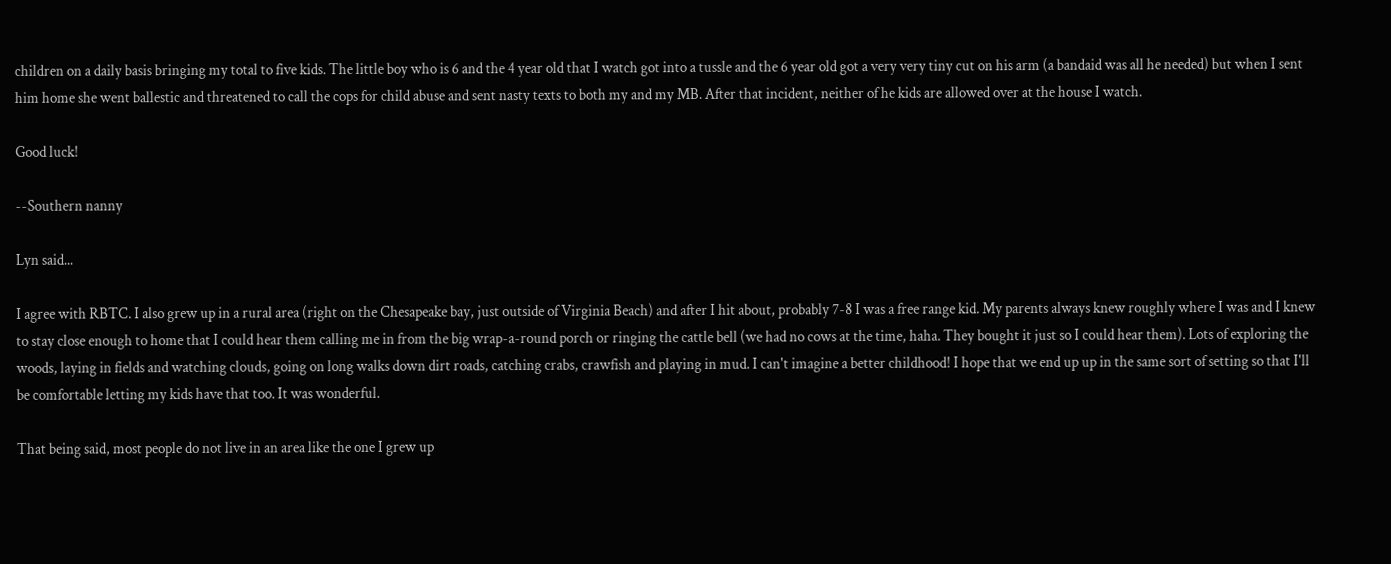children on a daily basis bringing my total to five kids. The little boy who is 6 and the 4 year old that I watch got into a tussle and the 6 year old got a very very tiny cut on his arm (a bandaid was all he needed) but when I sent him home she went ballestic and threatened to call the cops for child abuse and sent nasty texts to both my and my MB. After that incident, neither of he kids are allowed over at the house I watch.

Good luck!

--Southern nanny

Lyn said...

I agree with RBTC. I also grew up in a rural area (right on the Chesapeake bay, just outside of Virginia Beach) and after I hit about, probably 7-8 I was a free range kid. My parents always knew roughly where I was and I knew to stay close enough to home that I could hear them calling me in from the big wrap-a-round porch or ringing the cattle bell (we had no cows at the time, haha. They bought it just so I could hear them). Lots of exploring the woods, laying in fields and watching clouds, going on long walks down dirt roads, catching crabs, crawfish and playing in mud. I can't imagine a better childhood! I hope that we end up up in the same sort of setting so that I'll be comfortable letting my kids have that too. It was wonderful.

That being said, most people do not live in an area like the one I grew up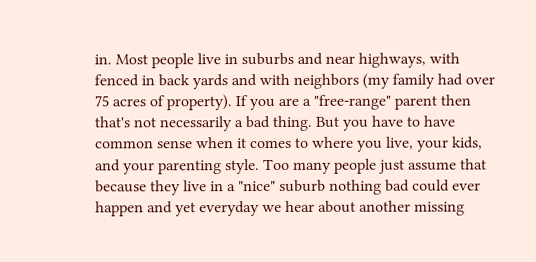in. Most people live in suburbs and near highways, with fenced in back yards and with neighbors (my family had over 75 acres of property). If you are a "free-range" parent then that's not necessarily a bad thing. But you have to have common sense when it comes to where you live, your kids, and your parenting style. Too many people just assume that because they live in a "nice" suburb nothing bad could ever happen and yet everyday we hear about another missing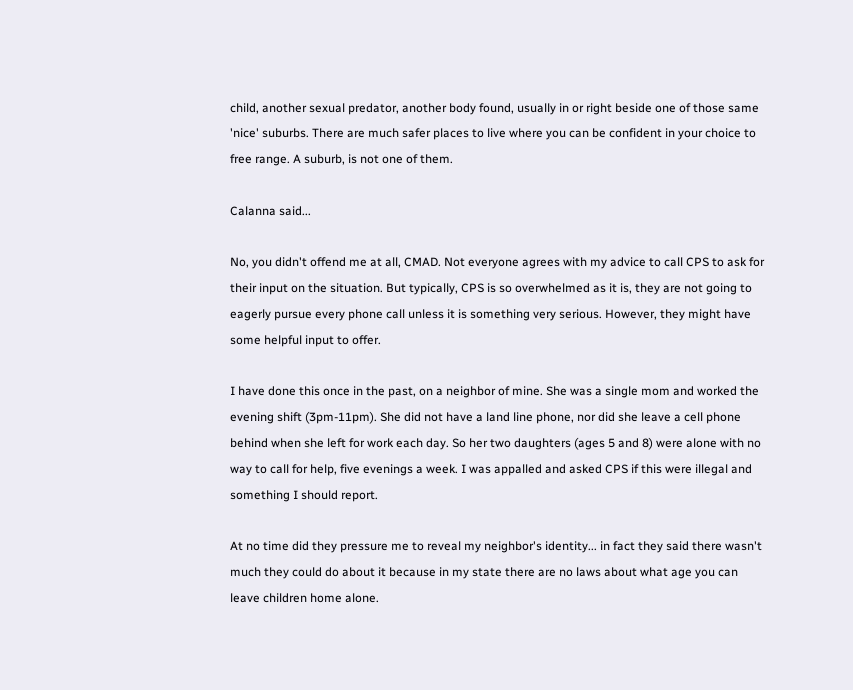child, another sexual predator, another body found, usually in or right beside one of those same 'nice' suburbs. There are much safer places to live where you can be confident in your choice to free range. A suburb, is not one of them.

Calanna said...

No, you didn't offend me at all, CMAD. Not everyone agrees with my advice to call CPS to ask for their input on the situation. But typically, CPS is so overwhelmed as it is, they are not going to eagerly pursue every phone call unless it is something very serious. However, they might have some helpful input to offer.

I have done this once in the past, on a neighbor of mine. She was a single mom and worked the evening shift (3pm-11pm). She did not have a land line phone, nor did she leave a cell phone behind when she left for work each day. So her two daughters (ages 5 and 8) were alone with no way to call for help, five evenings a week. I was appalled and asked CPS if this were illegal and something I should report.

At no time did they pressure me to reveal my neighbor's identity... in fact they said there wasn't much they could do about it because in my state there are no laws about what age you can leave children home alone.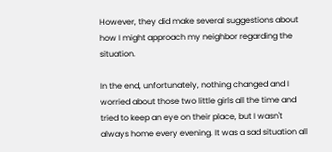However, they did make several suggestions about how I might approach my neighbor regarding the situation.

In the end, unfortunately, nothing changed and I worried about those two little girls all the time and tried to keep an eye on their place, but I wasn't always home every evening. It was a sad situation all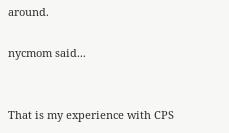around.

nycmom said...


That is my experience with CPS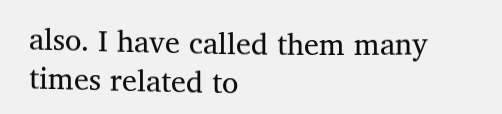also. I have called them many times related to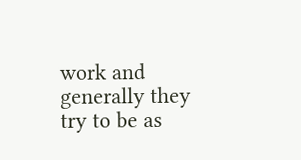work and generally they try to be as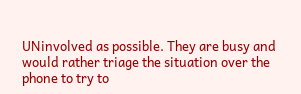UNinvolved as possible. They are busy and would rather triage the situation over the phone to try to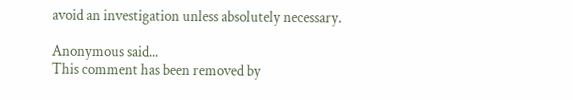avoid an investigation unless absolutely necessary.

Anonymous said...
This comment has been removed by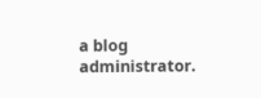a blog administrator.